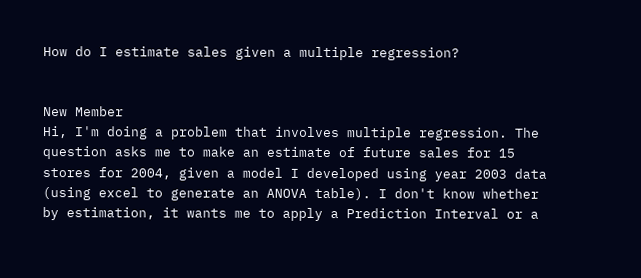How do I estimate sales given a multiple regression?


New Member
Hi, I'm doing a problem that involves multiple regression. The question asks me to make an estimate of future sales for 15 stores for 2004, given a model I developed using year 2003 data (using excel to generate an ANOVA table). I don't know whether by estimation, it wants me to apply a Prediction Interval or a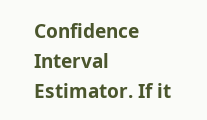Confidence Interval Estimator. If it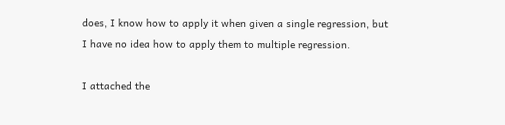does, I know how to apply it when given a single regression, but I have no idea how to apply them to multiple regression.

I attached the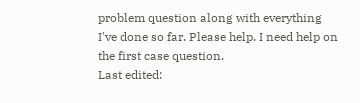problem question along with everything I've done so far. Please help. I need help on the first case question.
Last edited: